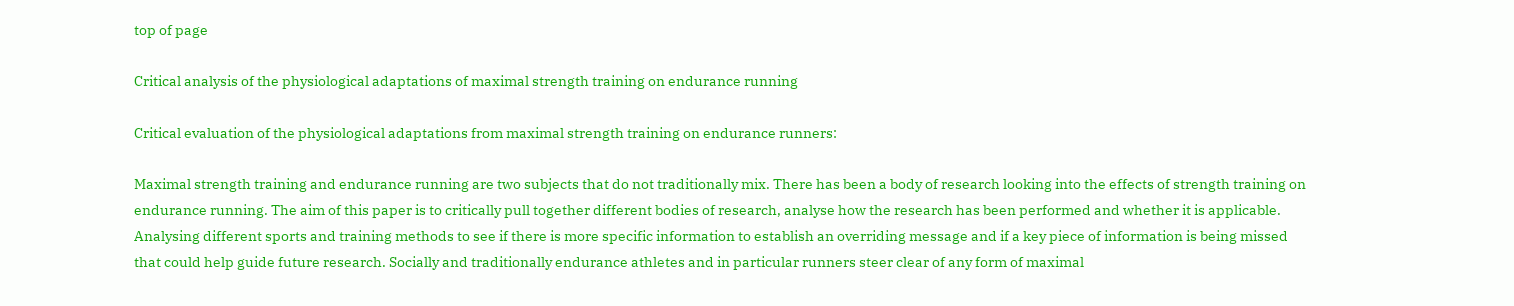top of page

Critical analysis of the physiological adaptations of maximal strength training on endurance running

Critical evaluation of the physiological adaptations from maximal strength training on endurance runners:

Maximal strength training and endurance running are two subjects that do not traditionally mix. There has been a body of research looking into the effects of strength training on endurance running. The aim of this paper is to critically pull together different bodies of research, analyse how the research has been performed and whether it is applicable. Analysing different sports and training methods to see if there is more specific information to establish an overriding message and if a key piece of information is being missed that could help guide future research. Socially and traditionally endurance athletes and in particular runners steer clear of any form of maximal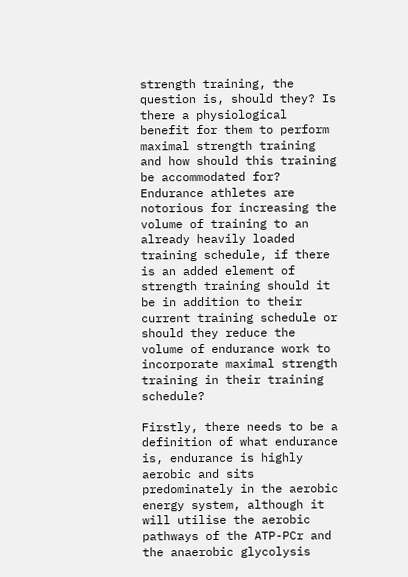strength training, the question is, should they? Is there a physiological benefit for them to perform maximal strength training and how should this training be accommodated for? Endurance athletes are notorious for increasing the volume of training to an already heavily loaded training schedule, if there is an added element of strength training should it be in addition to their current training schedule or should they reduce the volume of endurance work to incorporate maximal strength training in their training schedule?

Firstly, there needs to be a definition of what endurance is, endurance is highly aerobic and sits predominately in the aerobic energy system, although it will utilise the aerobic pathways of the ATP-PCr and the anaerobic glycolysis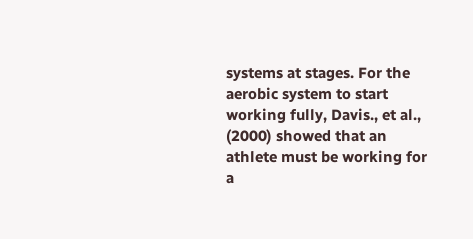systems at stages. For the aerobic system to start working fully, Davis., et al., (2000) showed that an athlete must be working for a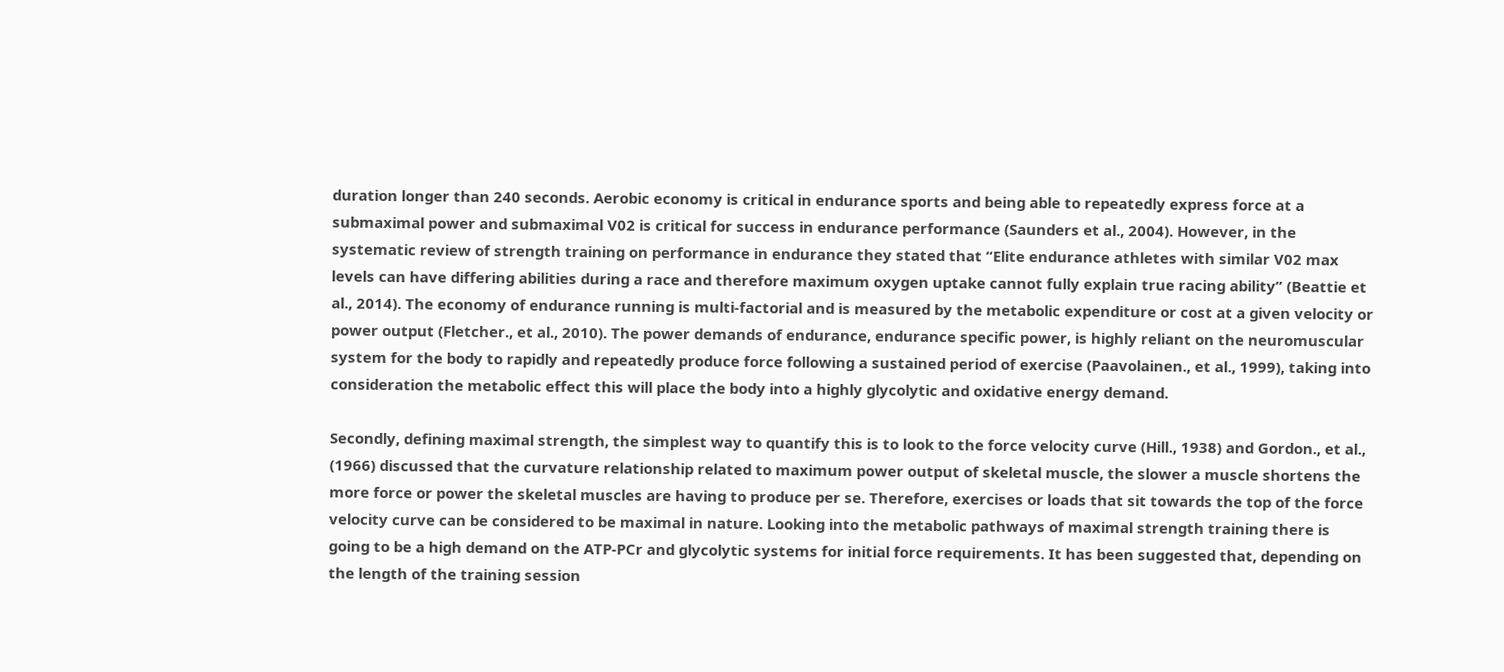duration longer than 240 seconds. Aerobic economy is critical in endurance sports and being able to repeatedly express force at a submaximal power and submaximal V02 is critical for success in endurance performance (Saunders et al., 2004). However, in the systematic review of strength training on performance in endurance they stated that “Elite endurance athletes with similar V02 max levels can have differing abilities during a race and therefore maximum oxygen uptake cannot fully explain true racing ability” (Beattie et al., 2014). The economy of endurance running is multi-factorial and is measured by the metabolic expenditure or cost at a given velocity or power output (Fletcher., et al., 2010). The power demands of endurance, endurance specific power, is highly reliant on the neuromuscular system for the body to rapidly and repeatedly produce force following a sustained period of exercise (Paavolainen., et al., 1999), taking into consideration the metabolic effect this will place the body into a highly glycolytic and oxidative energy demand.

Secondly, defining maximal strength, the simplest way to quantify this is to look to the force velocity curve (Hill., 1938) and Gordon., et al., (1966) discussed that the curvature relationship related to maximum power output of skeletal muscle, the slower a muscle shortens the more force or power the skeletal muscles are having to produce per se. Therefore, exercises or loads that sit towards the top of the force velocity curve can be considered to be maximal in nature. Looking into the metabolic pathways of maximal strength training there is going to be a high demand on the ATP-PCr and glycolytic systems for initial force requirements. It has been suggested that, depending on the length of the training session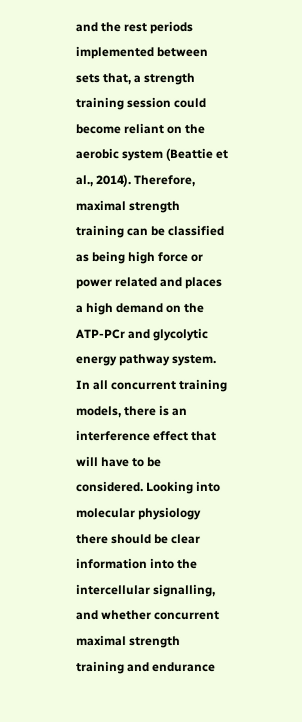and the rest periods implemented between sets that, a strength training session could become reliant on the aerobic system (Beattie et al., 2014). Therefore, maximal strength training can be classified as being high force or power related and places a high demand on the ATP-PCr and glycolytic energy pathway system. In all concurrent training models, there is an interference effect that will have to be considered. Looking into molecular physiology there should be clear information into the intercellular signalling, and whether concurrent maximal strength training and endurance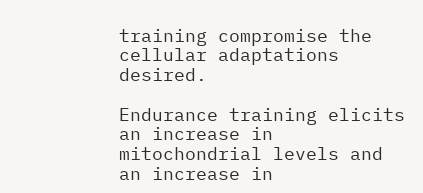training compromise the cellular adaptations desired.

Endurance training elicits an increase in mitochondrial levels and an increase in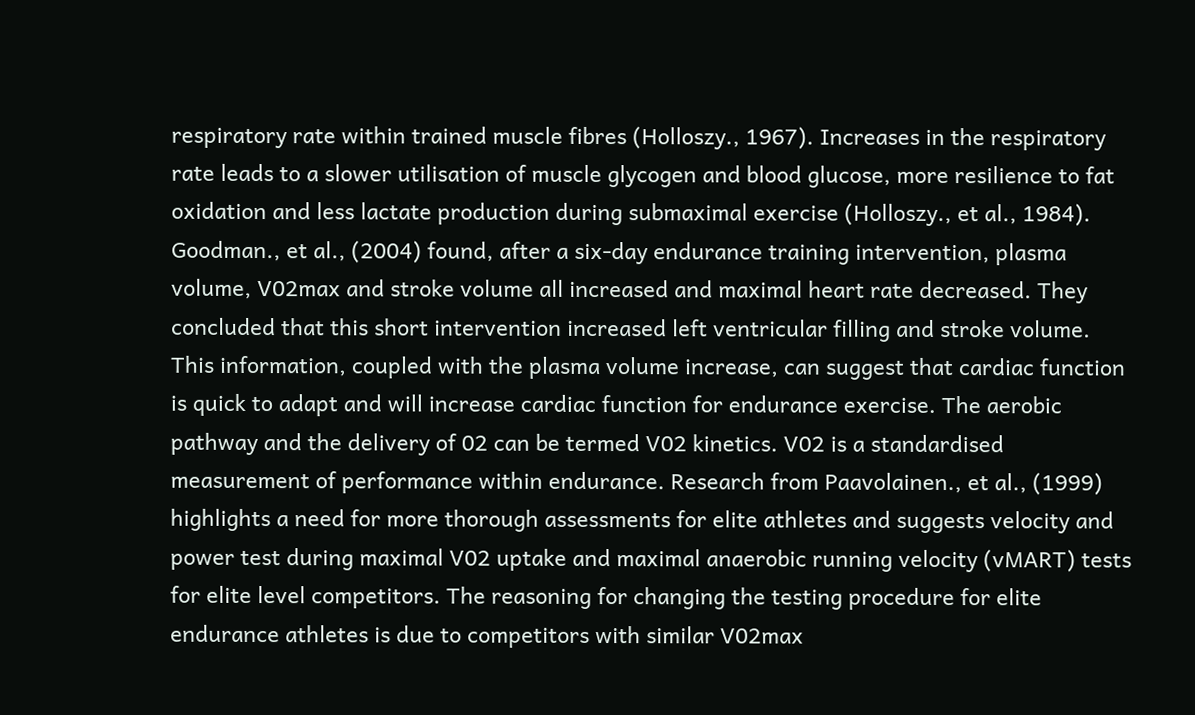respiratory rate within trained muscle fibres (Holloszy., 1967). Increases in the respiratory rate leads to a slower utilisation of muscle glycogen and blood glucose, more resilience to fat oxidation and less lactate production during submaximal exercise (Holloszy., et al., 1984). Goodman., et al., (2004) found, after a six-day endurance training intervention, plasma volume, V02max and stroke volume all increased and maximal heart rate decreased. They concluded that this short intervention increased left ventricular filling and stroke volume. This information, coupled with the plasma volume increase, can suggest that cardiac function is quick to adapt and will increase cardiac function for endurance exercise. The aerobic pathway and the delivery of 02 can be termed V02 kinetics. V02 is a standardised measurement of performance within endurance. Research from Paavolainen., et al., (1999) highlights a need for more thorough assessments for elite athletes and suggests velocity and power test during maximal V02 uptake and maximal anaerobic running velocity (vMART) tests for elite level competitors. The reasoning for changing the testing procedure for elite endurance athletes is due to competitors with similar V02max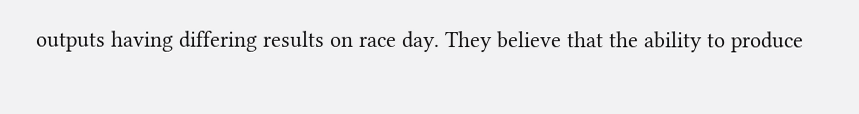outputs having differing results on race day. They believe that the ability to produce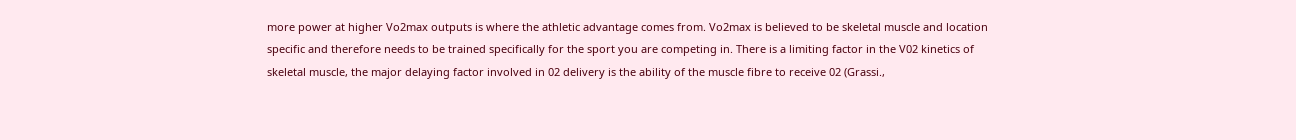more power at higher Vo2max outputs is where the athletic advantage comes from. Vo2max is believed to be skeletal muscle and location specific and therefore needs to be trained specifically for the sport you are competing in. There is a limiting factor in the V02 kinetics of skeletal muscle, the major delaying factor involved in 02 delivery is the ability of the muscle fibre to receive 02 (Grassi.,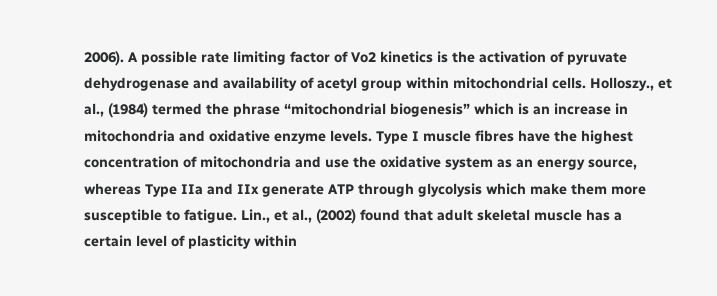2006). A possible rate limiting factor of Vo2 kinetics is the activation of pyruvate dehydrogenase and availability of acetyl group within mitochondrial cells. Holloszy., et al., (1984) termed the phrase “mitochondrial biogenesis” which is an increase in mitochondria and oxidative enzyme levels. Type I muscle fibres have the highest concentration of mitochondria and use the oxidative system as an energy source, whereas Type IIa and IIx generate ATP through glycolysis which make them more susceptible to fatigue. Lin., et al., (2002) found that adult skeletal muscle has a certain level of plasticity within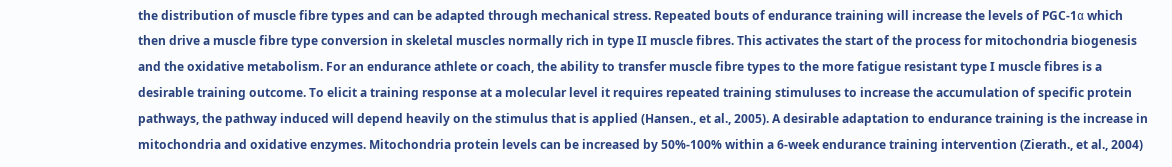the distribution of muscle fibre types and can be adapted through mechanical stress. Repeated bouts of endurance training will increase the levels of PGC-1α which then drive a muscle fibre type conversion in skeletal muscles normally rich in type II muscle fibres. This activates the start of the process for mitochondria biogenesis and the oxidative metabolism. For an endurance athlete or coach, the ability to transfer muscle fibre types to the more fatigue resistant type I muscle fibres is a desirable training outcome. To elicit a training response at a molecular level it requires repeated training stimuluses to increase the accumulation of specific protein pathways, the pathway induced will depend heavily on the stimulus that is applied (Hansen., et al., 2005). A desirable adaptation to endurance training is the increase in mitochondria and oxidative enzymes. Mitochondria protein levels can be increased by 50%-100% within a 6-week endurance training intervention (Zierath., et al., 2004)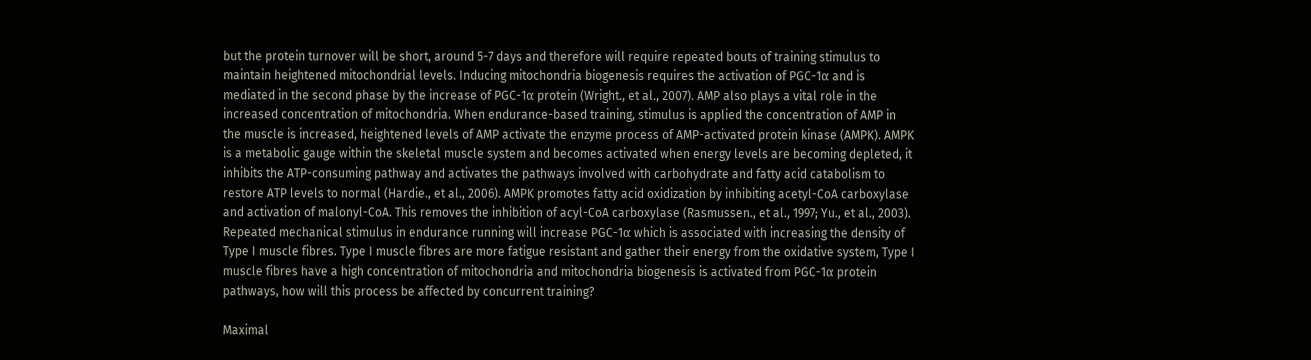but the protein turnover will be short, around 5-7 days and therefore will require repeated bouts of training stimulus to maintain heightened mitochondrial levels. Inducing mitochondria biogenesis requires the activation of PGC-1α and is mediated in the second phase by the increase of PGC-1α protein (Wright., et al., 2007). AMP also plays a vital role in the increased concentration of mitochondria. When endurance-based training, stimulus is applied the concentration of AMP in the muscle is increased, heightened levels of AMP activate the enzyme process of AMP-activated protein kinase (AMPK). AMPK is a metabolic gauge within the skeletal muscle system and becomes activated when energy levels are becoming depleted, it inhibits the ATP-consuming pathway and activates the pathways involved with carbohydrate and fatty acid catabolism to restore ATP levels to normal (Hardie., et al., 2006). AMPK promotes fatty acid oxidization by inhibiting acetyl-CoA carboxylase and activation of malonyl-CoA. This removes the inhibition of acyl-CoA carboxylase (Rasmussen., et al., 1997; Yu., et al., 2003). Repeated mechanical stimulus in endurance running will increase PGC-1α which is associated with increasing the density of Type I muscle fibres. Type I muscle fibres are more fatigue resistant and gather their energy from the oxidative system, Type I muscle fibres have a high concentration of mitochondria and mitochondria biogenesis is activated from PGC-1α protein pathways, how will this process be affected by concurrent training?

Maximal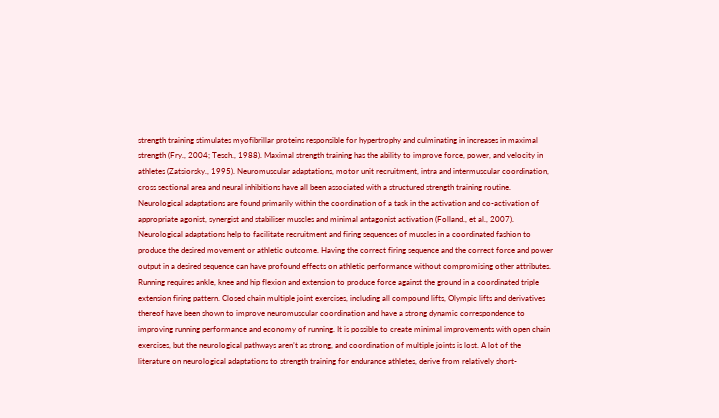strength training stimulates myofibrillar proteins responsible for hypertrophy and culminating in increases in maximal strength (Fry., 2004; Tesch., 1988). Maximal strength training has the ability to improve force, power, and velocity in athletes (Zatsiorsky., 1995). Neuromuscular adaptations, motor unit recruitment, intra and intermuscular coordination, cross sectional area and neural inhibitions have all been associated with a structured strength training routine. Neurological adaptations are found primarily within the coordination of a task in the activation and co-activation of appropriate agonist, synergist and stabiliser muscles and minimal antagonist activation (Folland., et al., 2007). Neurological adaptations help to facilitate recruitment and firing sequences of muscles in a coordinated fashion to produce the desired movement or athletic outcome. Having the correct firing sequence and the correct force and power output in a desired sequence can have profound effects on athletic performance without compromising other attributes. Running requires ankle, knee and hip flexion and extension to produce force against the ground in a coordinated triple extension firing pattern. Closed chain multiple joint exercises, including all compound lifts, Olympic lifts and derivatives thereof have been shown to improve neuromuscular coordination and have a strong dynamic correspondence to improving running performance and economy of running. It is possible to create minimal improvements with open chain exercises, but the neurological pathways aren’t as strong, and coordination of multiple joints is lost. A lot of the literature on neurological adaptations to strength training for endurance athletes, derive from relatively short-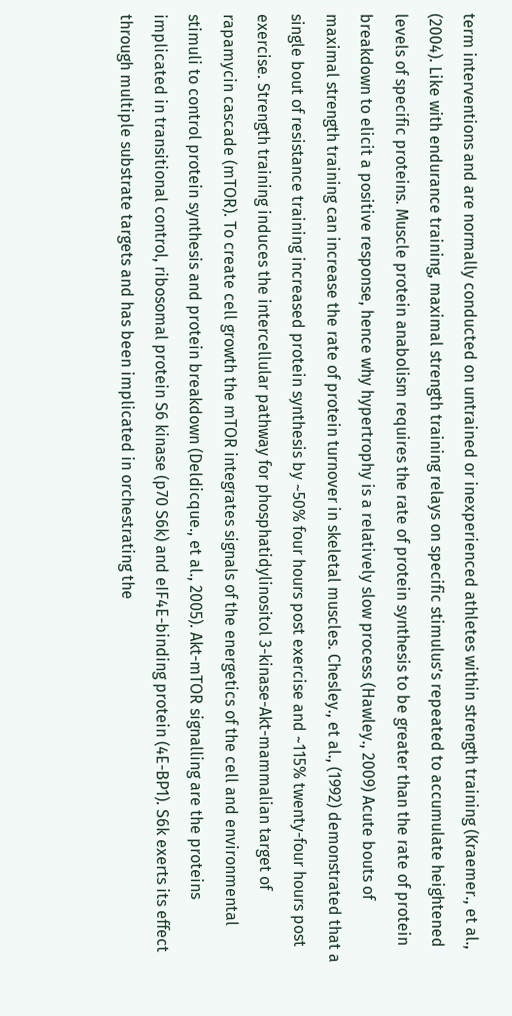term interventions and are normally conducted on untrained or inexperienced athletes within strength training (Kraemer., et al., (2004). Like with endurance training, maximal strength training relays on specific stimulus’s repeated to accumulate heightened levels of specific proteins. Muscle protein anabolism requires the rate of protein synthesis to be greater than the rate of protein breakdown to elicit a positive response, hence why hypertrophy is a relatively slow process (Hawley., 2009) Acute bouts of maximal strength training can increase the rate of protein turnover in skeletal muscles. Chesley., et al., (1992) demonstrated that a single bout of resistance training increased protein synthesis by ~50% four hours post exercise and ~115% twenty-four hours post exercise. Strength training induces the intercellular pathway for phosphatidylinositol 3-kinase-Akt-mammalian target of rapamycin cascade (mTOR). To create cell growth the mTOR integrates signals of the energetics of the cell and environmental stimuli to control protein synthesis and protein breakdown (Deldicque., et al., 2005). Akt-mTOR signalling are the proteins implicated in transitional control, ribosomal protein S6 kinase (p70 S6k) and eIF4E-binding protein (4E-BP1). S6k exerts its effect through multiple substrate targets and has been implicated in orchestrating the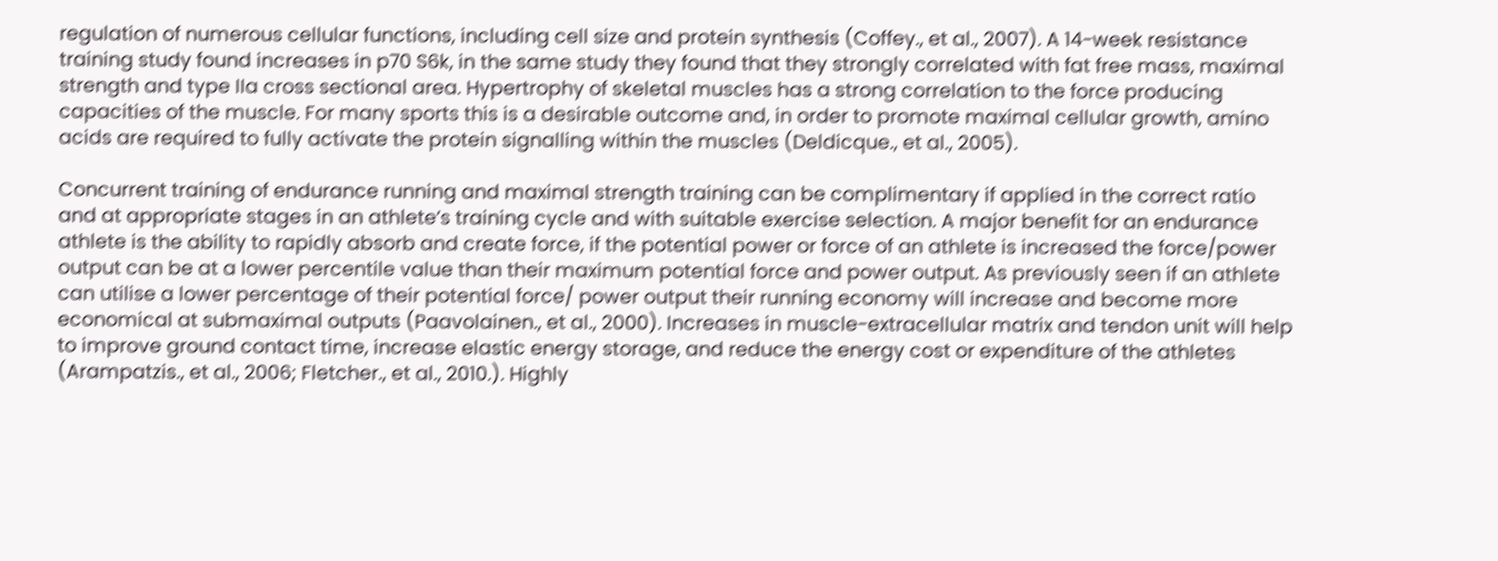regulation of numerous cellular functions, including cell size and protein synthesis (Coffey., et al., 2007). A 14-week resistance training study found increases in p70 S6k, in the same study they found that they strongly correlated with fat free mass, maximal strength and type IIa cross sectional area. Hypertrophy of skeletal muscles has a strong correlation to the force producing capacities of the muscle. For many sports this is a desirable outcome and, in order to promote maximal cellular growth, amino acids are required to fully activate the protein signalling within the muscles (Deldicque., et al., 2005).

Concurrent training of endurance running and maximal strength training can be complimentary if applied in the correct ratio and at appropriate stages in an athlete’s training cycle and with suitable exercise selection. A major benefit for an endurance athlete is the ability to rapidly absorb and create force, if the potential power or force of an athlete is increased the force/power output can be at a lower percentile value than their maximum potential force and power output. As previously seen if an athlete can utilise a lower percentage of their potential force/ power output their running economy will increase and become more economical at submaximal outputs (Paavolainen., et al., 2000). Increases in muscle-extracellular matrix and tendon unit will help to improve ground contact time, increase elastic energy storage, and reduce the energy cost or expenditure of the athletes (Arampatzis., et al., 2006; Fletcher., et al., 2010.). Highly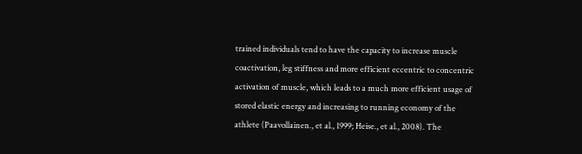trained individuals tend to have the capacity to increase muscle coactivation, leg stiffness and more efficient eccentric to concentric activation of muscle, which leads to a much more efficient usage of stored elastic energy and increasing to running economy of the athlete (Paavollainen., et al., 1999; Heise., et al., 2008). The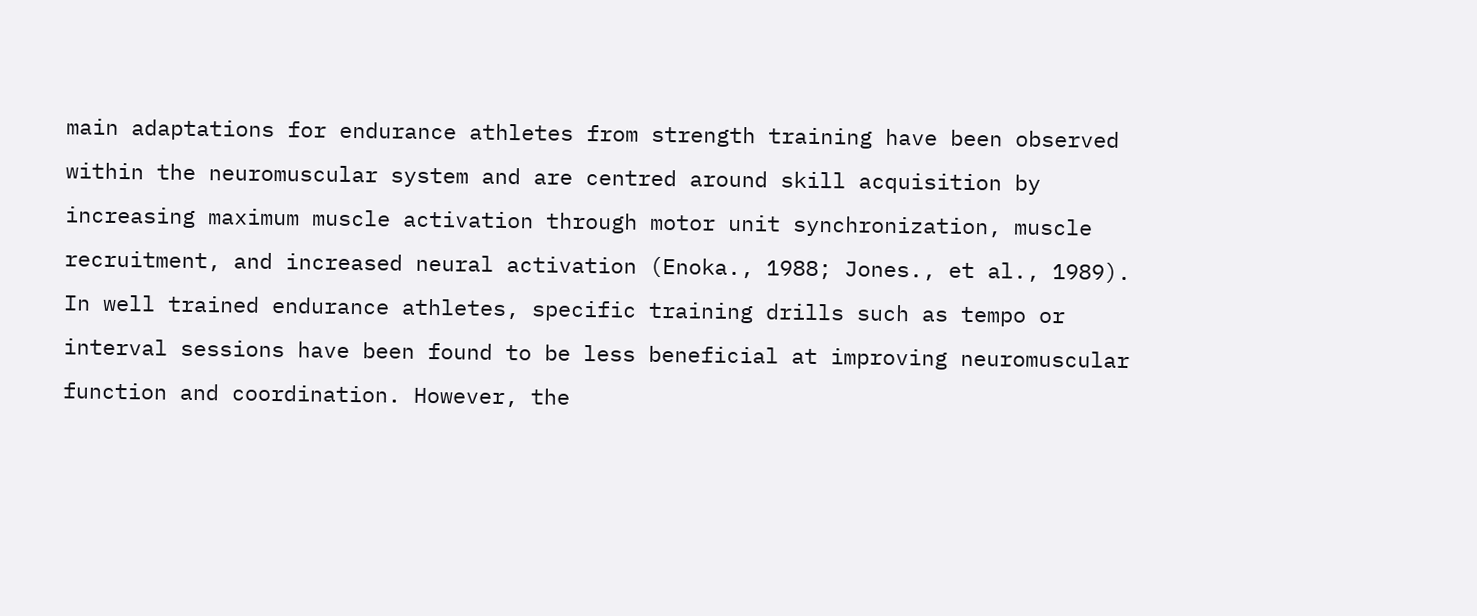main adaptations for endurance athletes from strength training have been observed within the neuromuscular system and are centred around skill acquisition by increasing maximum muscle activation through motor unit synchronization, muscle recruitment, and increased neural activation (Enoka., 1988; Jones., et al., 1989). In well trained endurance athletes, specific training drills such as tempo or interval sessions have been found to be less beneficial at improving neuromuscular function and coordination. However, the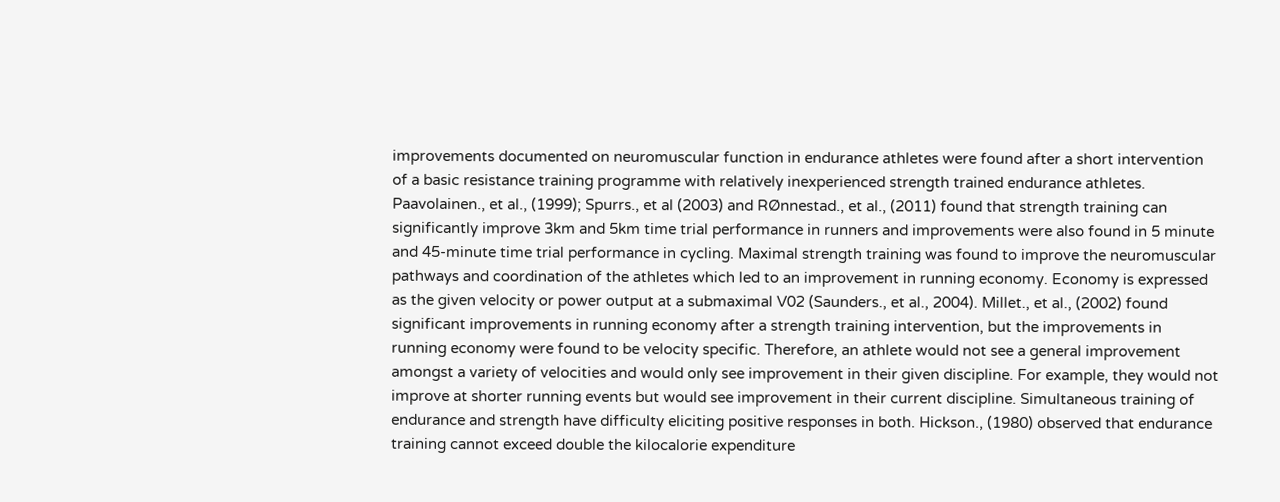improvements documented on neuromuscular function in endurance athletes were found after a short intervention of a basic resistance training programme with relatively inexperienced strength trained endurance athletes. Paavolainen., et al., (1999); Spurrs., et al (2003) and RØnnestad., et al., (2011) found that strength training can significantly improve 3km and 5km time trial performance in runners and improvements were also found in 5 minute and 45-minute time trial performance in cycling. Maximal strength training was found to improve the neuromuscular pathways and coordination of the athletes which led to an improvement in running economy. Economy is expressed as the given velocity or power output at a submaximal V02 (Saunders., et al., 2004). Millet., et al., (2002) found significant improvements in running economy after a strength training intervention, but the improvements in running economy were found to be velocity specific. Therefore, an athlete would not see a general improvement amongst a variety of velocities and would only see improvement in their given discipline. For example, they would not improve at shorter running events but would see improvement in their current discipline. Simultaneous training of endurance and strength have difficulty eliciting positive responses in both. Hickson., (1980) observed that endurance training cannot exceed double the kilocalorie expenditure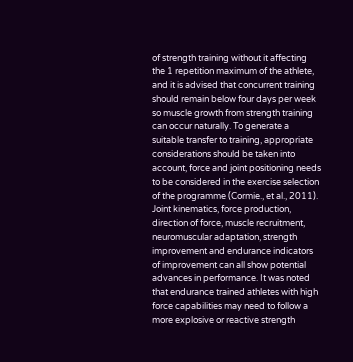of strength training without it affecting the 1 repetition maximum of the athlete, and it is advised that concurrent training should remain below four days per week so muscle growth from strength training can occur naturally. To generate a suitable transfer to training, appropriate considerations should be taken into account, force and joint positioning needs to be considered in the exercise selection of the programme (Cormie., et al., 2011). Joint kinematics, force production, direction of force, muscle recruitment, neuromuscular adaptation, strength improvement and endurance indicators of improvement can all show potential advances in performance. It was noted that endurance trained athletes with high force capabilities may need to follow a more explosive or reactive strength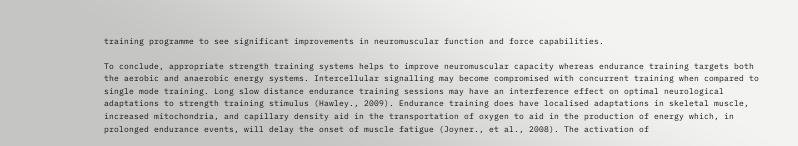training programme to see significant improvements in neuromuscular function and force capabilities.

To conclude, appropriate strength training systems helps to improve neuromuscular capacity whereas endurance training targets both the aerobic and anaerobic energy systems. Intercellular signalling may become compromised with concurrent training when compared to single mode training. Long slow distance endurance training sessions may have an interference effect on optimal neurological adaptations to strength training stimulus (Hawley., 2009). Endurance training does have localised adaptations in skeletal muscle, increased mitochondria, and capillary density aid in the transportation of oxygen to aid in the production of energy which, in prolonged endurance events, will delay the onset of muscle fatigue (Joyner., et al., 2008). The activation of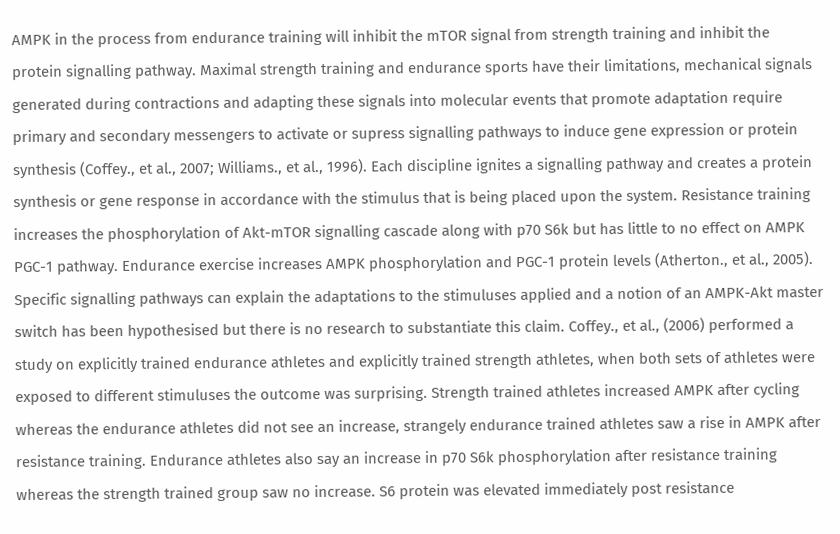AMPK in the process from endurance training will inhibit the mTOR signal from strength training and inhibit the protein signalling pathway. Maximal strength training and endurance sports have their limitations, mechanical signals generated during contractions and adapting these signals into molecular events that promote adaptation require primary and secondary messengers to activate or supress signalling pathways to induce gene expression or protein synthesis (Coffey., et al., 2007; Williams., et al., 1996). Each discipline ignites a signalling pathway and creates a protein synthesis or gene response in accordance with the stimulus that is being placed upon the system. Resistance training increases the phosphorylation of Akt-mTOR signalling cascade along with p70 S6k but has little to no effect on AMPK PGC-1 pathway. Endurance exercise increases AMPK phosphorylation and PGC-1 protein levels (Atherton., et al., 2005). Specific signalling pathways can explain the adaptations to the stimuluses applied and a notion of an AMPK-Akt master switch has been hypothesised but there is no research to substantiate this claim. Coffey., et al., (2006) performed a study on explicitly trained endurance athletes and explicitly trained strength athletes, when both sets of athletes were exposed to different stimuluses the outcome was surprising. Strength trained athletes increased AMPK after cycling whereas the endurance athletes did not see an increase, strangely endurance trained athletes saw a rise in AMPK after resistance training. Endurance athletes also say an increase in p70 S6k phosphorylation after resistance training whereas the strength trained group saw no increase. S6 protein was elevated immediately post resistance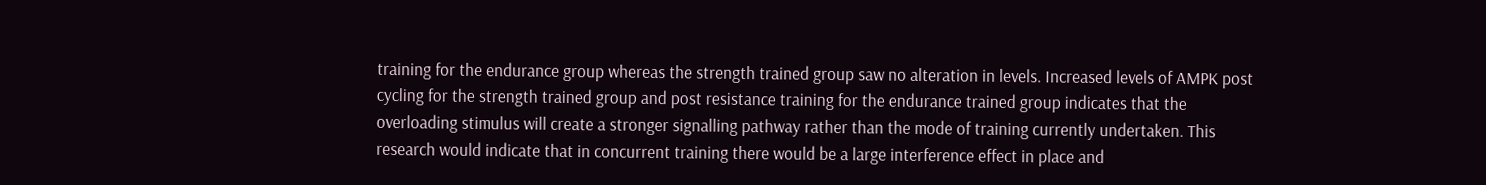training for the endurance group whereas the strength trained group saw no alteration in levels. Increased levels of AMPK post cycling for the strength trained group and post resistance training for the endurance trained group indicates that the overloading stimulus will create a stronger signalling pathway rather than the mode of training currently undertaken. This research would indicate that in concurrent training there would be a large interference effect in place and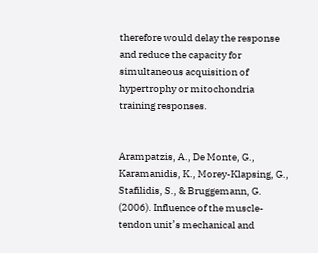therefore would delay the response and reduce the capacity for simultaneous acquisition of hypertrophy or mitochondria training responses.


Arampatzis, A., De Monte, G., Karamanidis, K., Morey-Klapsing, G., Stafilidis, S., & Bruggemann, G. (2006). Influence of the muscle-tendon unit’s mechanical and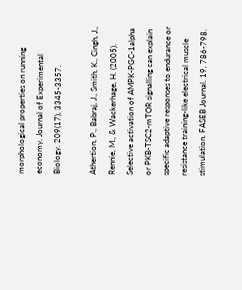morphological properties on running economy. Journal of Experimental Biology. 209(17), 3345-3357.

Athertion, P., Babraj, J., Smith, K., Cingh, J., Rennie, M., & Wackerhage, H. (2005). Selective activation of AMPK-PGC-1alpha or PKB-TSC2-mTOR signalling can explain specific adaptive responses to endurance or resistance training-like electrical muscle stimulation. FASEB Journal. 19, 786-798.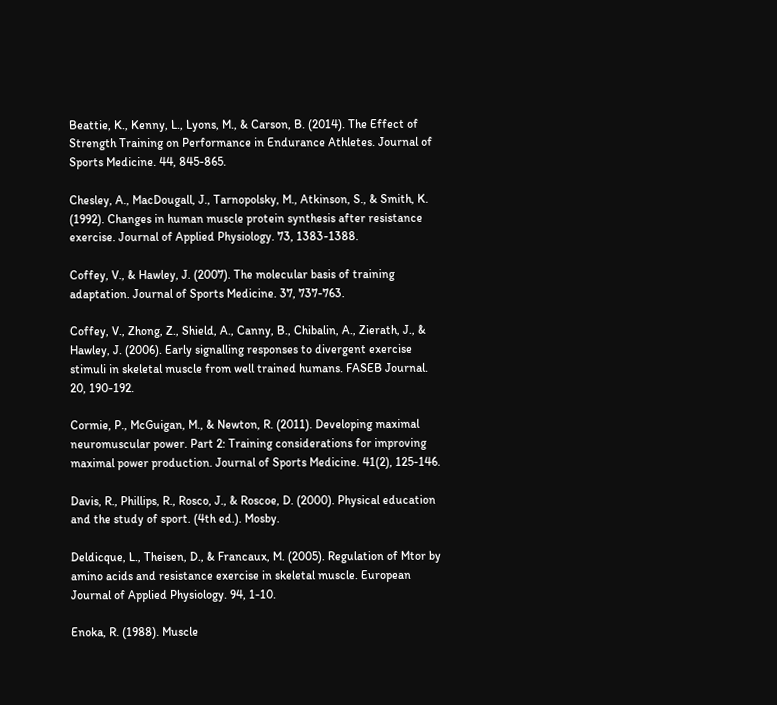Beattie, K., Kenny, L., Lyons, M., & Carson, B. (2014). The Effect of Strength Training on Performance in Endurance Athletes. Journal of Sports Medicine. 44, 845-865.

Chesley, A., MacDougall, J., Tarnopolsky, M., Atkinson, S., & Smith, K. (1992). Changes in human muscle protein synthesis after resistance exercise. Journal of Applied Physiology. 73, 1383-1388.

Coffey, V., & Hawley, J. (2007). The molecular basis of training adaptation. Journal of Sports Medicine. 37, 737-763.

Coffey, V., Zhong, Z., Shield, A., Canny, B., Chibalin, A., Zierath, J., & Hawley, J. (2006). Early signalling responses to divergent exercise stimuli in skeletal muscle from well trained humans. FASEB Journal. 20, 190-192.

Cormie, P., McGuigan, M., & Newton, R. (2011). Developing maximal neuromuscular power. Part 2: Training considerations for improving maximal power production. Journal of Sports Medicine. 41(2), 125-146.

Davis, R., Phillips, R., Rosco, J., & Roscoe, D. (2000). Physical education and the study of sport. (4th ed.). Mosby.

Deldicque, L., Theisen, D., & Francaux, M. (2005). Regulation of Mtor by amino acids and resistance exercise in skeletal muscle. European Journal of Applied Physiology. 94, 1-10.

Enoka, R. (1988). Muscle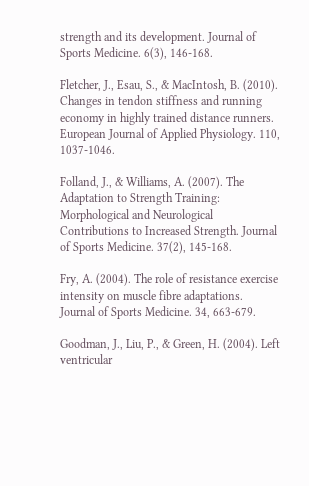strength and its development. Journal of Sports Medicine. 6(3), 146-168.

Fletcher, J., Esau, S., & MacIntosh, B. (2010). Changes in tendon stiffness and running economy in highly trained distance runners. European Journal of Applied Physiology. 110, 1037-1046.

Folland, J., & Williams, A. (2007). The Adaptation to Strength Training: Morphological and Neurological Contributions to Increased Strength. Journal of Sports Medicine. 37(2), 145-168.

Fry, A. (2004). The role of resistance exercise intensity on muscle fibre adaptations. Journal of Sports Medicine. 34, 663-679.

Goodman, J., Liu, P., & Green, H. (2004). Left ventricular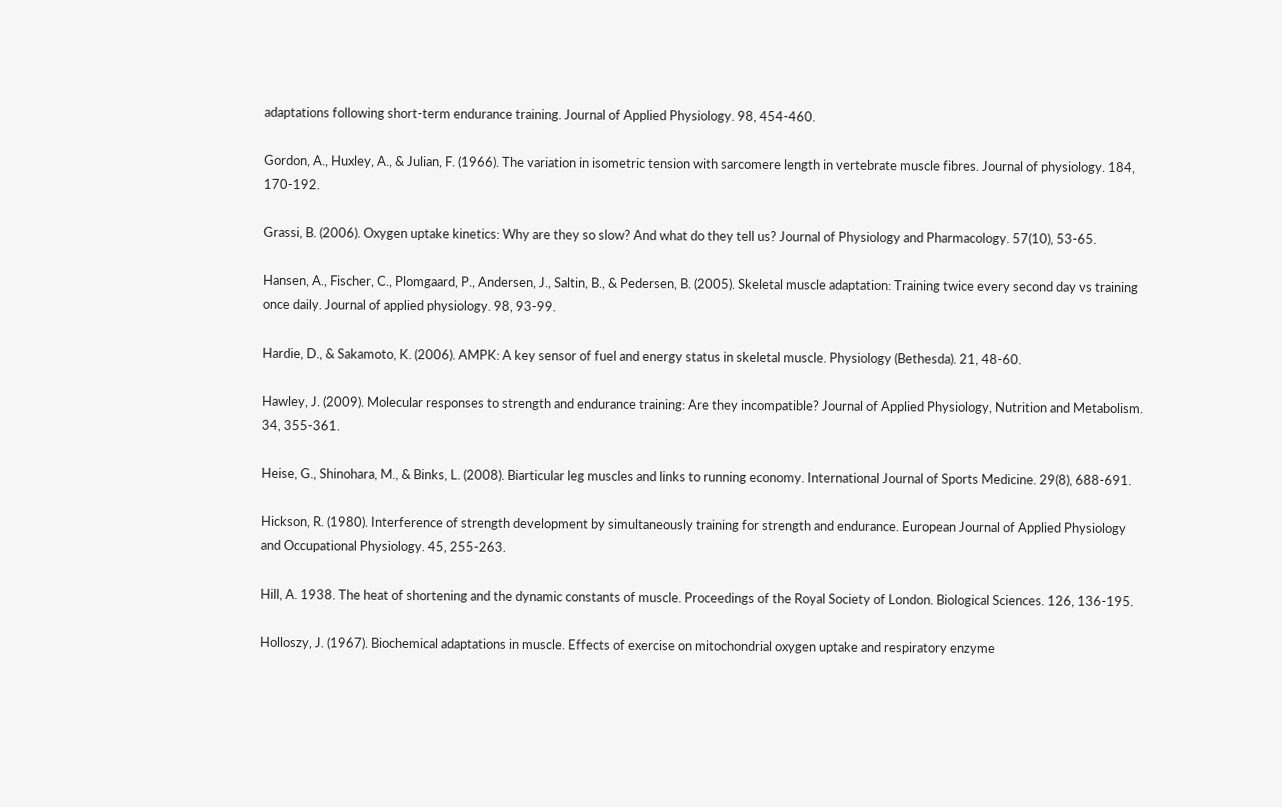adaptations following short-term endurance training. Journal of Applied Physiology. 98, 454-460.

Gordon, A., Huxley, A., & Julian, F. (1966). The variation in isometric tension with sarcomere length in vertebrate muscle fibres. Journal of physiology. 184, 170-192.

Grassi, B. (2006). Oxygen uptake kinetics: Why are they so slow? And what do they tell us? Journal of Physiology and Pharmacology. 57(10), 53-65.

Hansen, A., Fischer, C., Plomgaard, P., Andersen, J., Saltin, B., & Pedersen, B. (2005). Skeletal muscle adaptation: Training twice every second day vs training once daily. Journal of applied physiology. 98, 93-99.

Hardie, D., & Sakamoto, K. (2006). AMPK: A key sensor of fuel and energy status in skeletal muscle. Physiology (Bethesda). 21, 48-60.

Hawley, J. (2009). Molecular responses to strength and endurance training: Are they incompatible? Journal of Applied Physiology, Nutrition and Metabolism. 34, 355-361.

Heise, G., Shinohara, M., & Binks, L. (2008). Biarticular leg muscles and links to running economy. International Journal of Sports Medicine. 29(8), 688-691.

Hickson, R. (1980). Interference of strength development by simultaneously training for strength and endurance. European Journal of Applied Physiology and Occupational Physiology. 45, 255-263.

Hill, A. 1938. The heat of shortening and the dynamic constants of muscle. Proceedings of the Royal Society of London. Biological Sciences. 126, 136-195.

Holloszy, J. (1967). Biochemical adaptations in muscle. Effects of exercise on mitochondrial oxygen uptake and respiratory enzyme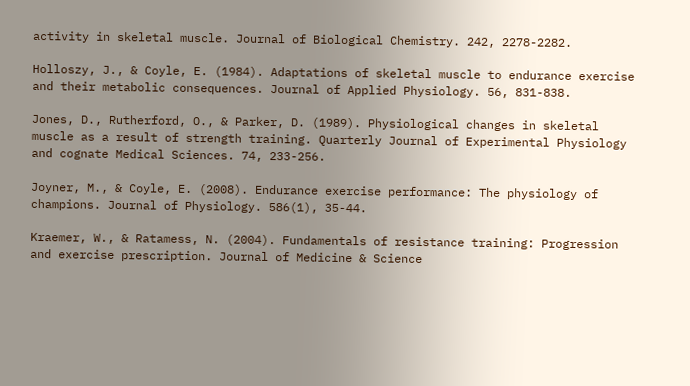activity in skeletal muscle. Journal of Biological Chemistry. 242, 2278-2282.

Holloszy, J., & Coyle, E. (1984). Adaptations of skeletal muscle to endurance exercise and their metabolic consequences. Journal of Applied Physiology. 56, 831-838.

Jones, D., Rutherford, O., & Parker, D. (1989). Physiological changes in skeletal muscle as a result of strength training. Quarterly Journal of Experimental Physiology and cognate Medical Sciences. 74, 233-256.

Joyner, M., & Coyle, E. (2008). Endurance exercise performance: The physiology of champions. Journal of Physiology. 586(1), 35-44.

Kraemer, W., & Ratamess, N. (2004). Fundamentals of resistance training: Progression and exercise prescription. Journal of Medicine & Science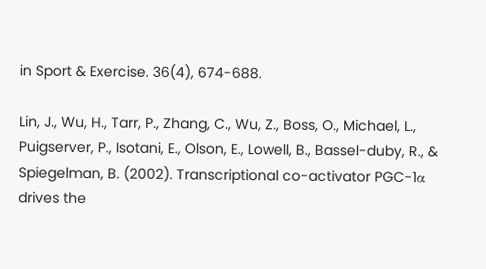in Sport & Exercise. 36(4), 674-688.

Lin, J., Wu, H., Tarr, P., Zhang, C., Wu, Z., Boss, O., Michael, L., Puigserver, P., Isotani, E., Olson, E., Lowell, B., Bassel-duby, R., & Spiegelman, B. (2002). Transcriptional co-activator PGC-1α drives the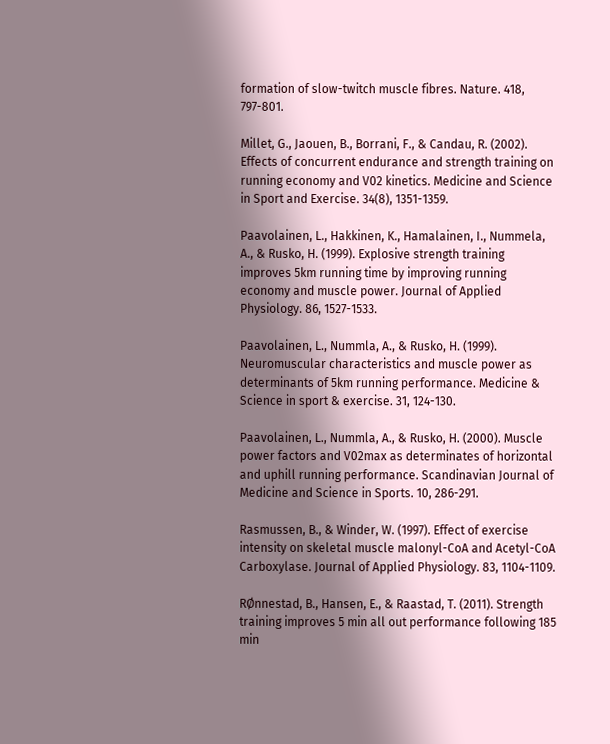formation of slow-twitch muscle fibres. Nature. 418, 797-801.

Millet, G., Jaouen, B., Borrani, F., & Candau, R. (2002). Effects of concurrent endurance and strength training on running economy and V02 kinetics. Medicine and Science in Sport and Exercise. 34(8), 1351-1359.

Paavolainen, L., Hakkinen, K., Hamalainen, I., Nummela, A., & Rusko, H. (1999). Explosive strength training improves 5km running time by improving running economy and muscle power. Journal of Applied Physiology. 86, 1527-1533.

Paavolainen, L., Nummla, A., & Rusko, H. (1999). Neuromuscular characteristics and muscle power as determinants of 5km running performance. Medicine & Science in sport & exercise. 31, 124-130.

Paavolainen, L., Nummla, A., & Rusko, H. (2000). Muscle power factors and V02max as determinates of horizontal and uphill running performance. Scandinavian Journal of Medicine and Science in Sports. 10, 286-291.

Rasmussen, B., & Winder, W. (1997). Effect of exercise intensity on skeletal muscle malonyl-CoA and Acetyl-CoA Carboxylase. Journal of Applied Physiology. 83, 1104-1109.

RØnnestad, B., Hansen, E., & Raastad, T. (2011). Strength training improves 5 min all out performance following 185 min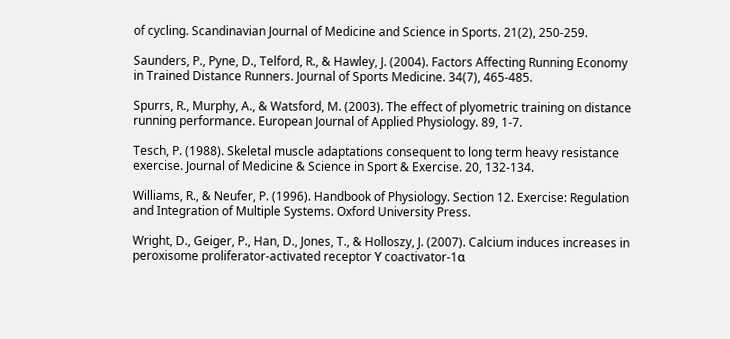of cycling. Scandinavian Journal of Medicine and Science in Sports. 21(2), 250-259.

Saunders, P., Pyne, D., Telford, R., & Hawley, J. (2004). Factors Affecting Running Economy in Trained Distance Runners. Journal of Sports Medicine. 34(7), 465-485.

Spurrs, R., Murphy, A., & Watsford, M. (2003). The effect of plyometric training on distance running performance. European Journal of Applied Physiology. 89, 1-7.

Tesch, P. (1988). Skeletal muscle adaptations consequent to long term heavy resistance exercise. Journal of Medicine & Science in Sport & Exercise. 20, 132-134.

Williams, R., & Neufer, P. (1996). Handbook of Physiology. Section 12. Exercise: Regulation and Integration of Multiple Systems. Oxford University Press.

Wright, D., Geiger, P., Han, D., Jones, T., & Holloszy, J. (2007). Calcium induces increases in peroxisome proliferator-activated receptor ϒ coactivator-1α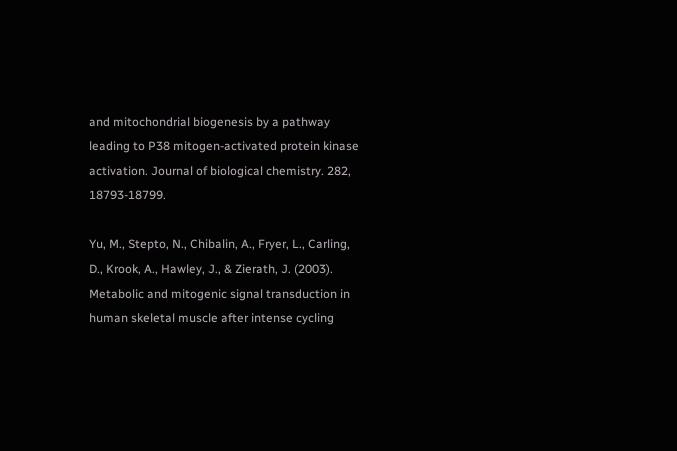and mitochondrial biogenesis by a pathway leading to P38 mitogen-activated protein kinase activation. Journal of biological chemistry. 282, 18793-18799.

Yu, M., Stepto, N., Chibalin, A., Fryer, L., Carling, D., Krook, A., Hawley, J., & Zierath, J. (2003). Metabolic and mitogenic signal transduction in human skeletal muscle after intense cycling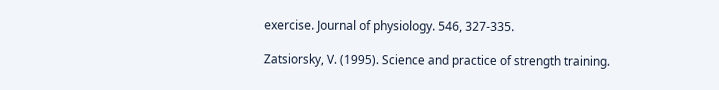exercise. Journal of physiology. 546, 327-335.

Zatsiorsky, V. (1995). Science and practice of strength training.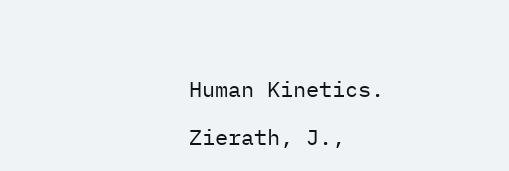Human Kinetics.

Zierath, J.,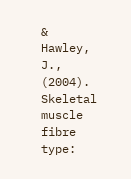& Hawley, J., (2004). Skeletal muscle fibre type: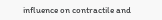influence on contractile and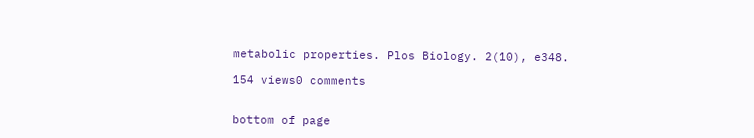metabolic properties. Plos Biology. 2(10), e348.

154 views0 comments


bottom of page